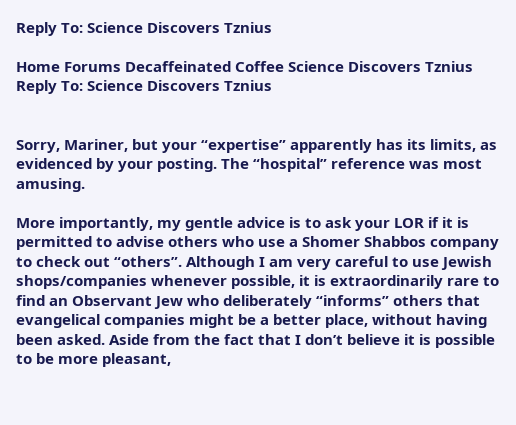Reply To: Science Discovers Tznius

Home Forums Decaffeinated Coffee Science Discovers Tznius Reply To: Science Discovers Tznius


Sorry, Mariner, but your “expertise” apparently has its limits, as evidenced by your posting. The “hospital” reference was most amusing.

More importantly, my gentle advice is to ask your LOR if it is permitted to advise others who use a Shomer Shabbos company to check out “others”. Although I am very careful to use Jewish shops/companies whenever possible, it is extraordinarily rare to find an Observant Jew who deliberately “informs” others that evangelical companies might be a better place, without having been asked. Aside from the fact that I don’t believe it is possible to be more pleasant,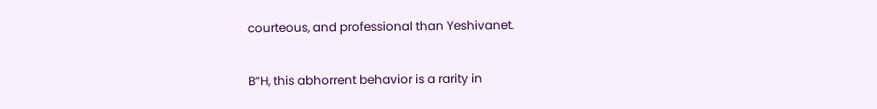courteous, and professional than Yeshivanet.

B”H, this abhorrent behavior is a rarity in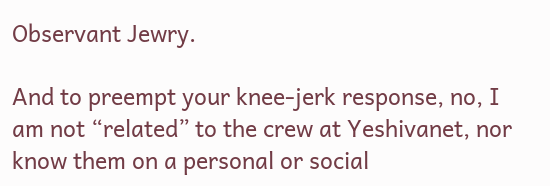Observant Jewry.

And to preempt your knee-jerk response, no, I am not “related” to the crew at Yeshivanet, nor know them on a personal or social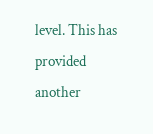level. This has provided another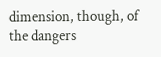dimension, though, of the dangers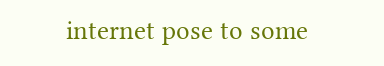internet pose to some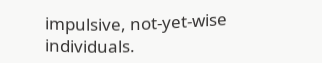impulsive, not-yet-wise individuals.